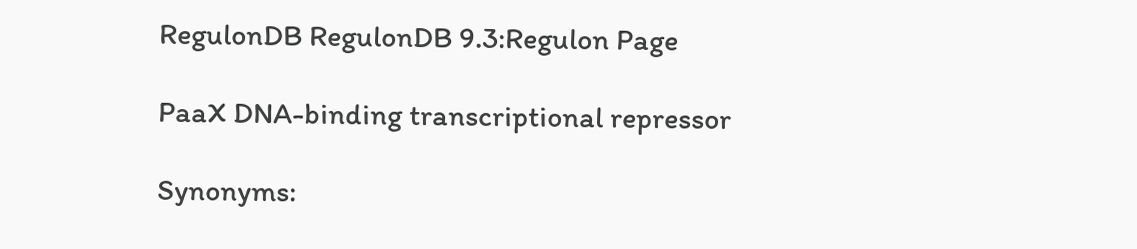RegulonDB RegulonDB 9.3:Regulon Page

PaaX DNA-binding transcriptional repressor

Synonyms: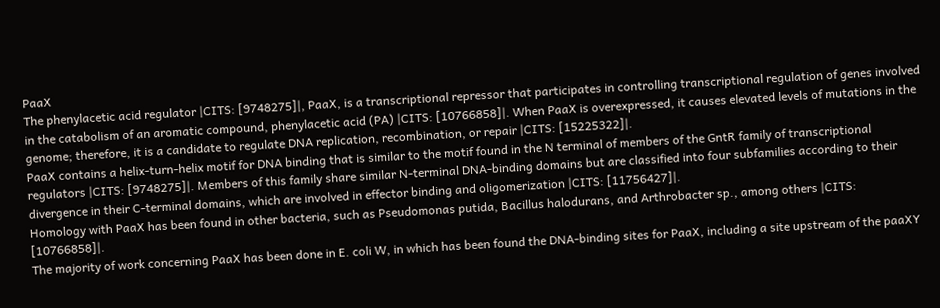PaaX
The phenylacetic acid regulator |CITS: [9748275]|, PaaX, is a transcriptional repressor that participates in controlling transcriptional regulation of genes involved in the catabolism of an aromatic compound, phenylacetic acid (PA) |CITS: [10766858]|. When PaaX is overexpressed, it causes elevated levels of mutations in the genome; therefore, it is a candidate to regulate DNA replication, recombination, or repair |CITS: [15225322]|.
PaaX contains a helix-turn-helix motif for DNA binding that is similar to the motif found in the N terminal of members of the GntR family of transcriptional regulators |CITS: [9748275]|. Members of this family share similar N-terminal DNA-binding domains but are classified into four subfamilies according to their divergence in their C-terminal domains, which are involved in effector binding and oligomerization |CITS: [11756427]|.
Homology with PaaX has been found in other bacteria, such as Pseudomonas putida, Bacillus halodurans, and Arthrobacter sp., among others |CITS: [10766858]|.
The majority of work concerning PaaX has been done in E. coli W, in which has been found the DNA-binding sites for PaaX, including a site upstream of the paaXY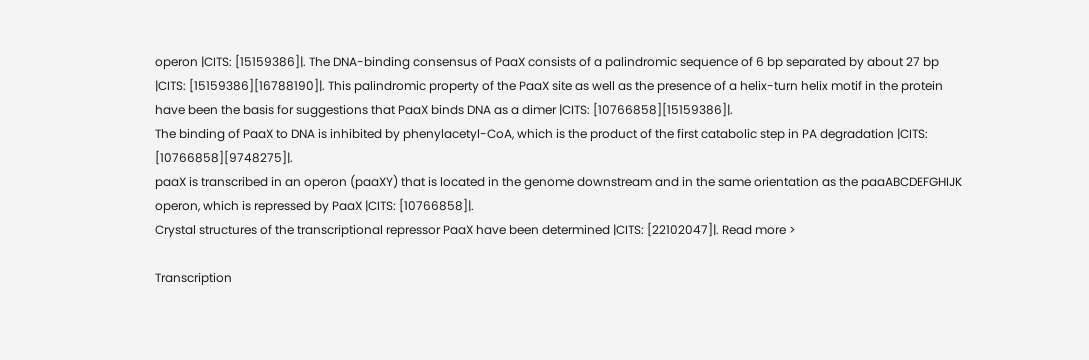operon |CITS: [15159386]|. The DNA-binding consensus of PaaX consists of a palindromic sequence of 6 bp separated by about 27 bp |CITS: [15159386][16788190]|. This palindromic property of the PaaX site as well as the presence of a helix-turn helix motif in the protein have been the basis for suggestions that PaaX binds DNA as a dimer |CITS: [10766858][15159386]|.
The binding of PaaX to DNA is inhibited by phenylacetyl-CoA, which is the product of the first catabolic step in PA degradation |CITS: [10766858][9748275]|.
paaX is transcribed in an operon (paaXY) that is located in the genome downstream and in the same orientation as the paaABCDEFGHIJK operon, which is repressed by PaaX |CITS: [10766858]|.
Crystal structures of the transcriptional repressor PaaX have been determined |CITS: [22102047]|. Read more >

Transcription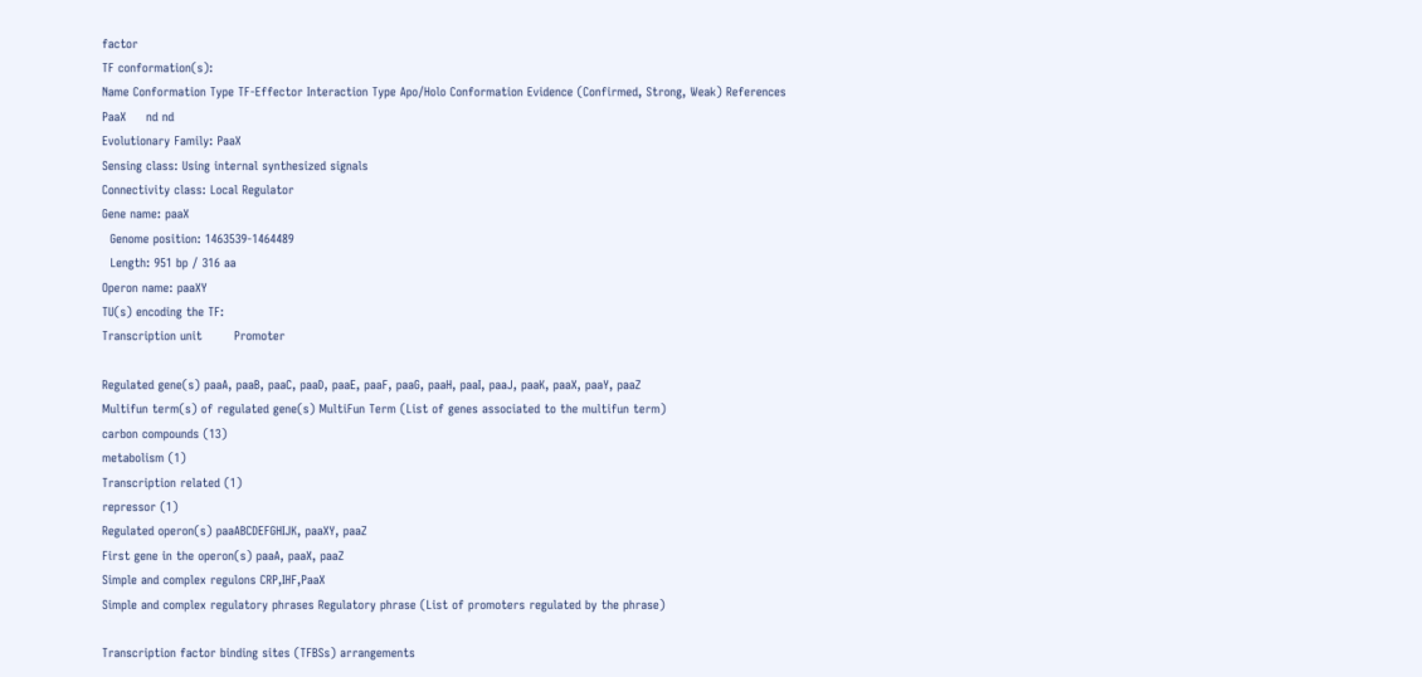factor
TF conformation(s):
Name Conformation Type TF-Effector Interaction Type Apo/Holo Conformation Evidence (Confirmed, Strong, Weak) References
PaaX     nd nd
Evolutionary Family: PaaX
Sensing class: Using internal synthesized signals
Connectivity class: Local Regulator
Gene name: paaX
  Genome position: 1463539-1464489
  Length: 951 bp / 316 aa
Operon name: paaXY
TU(s) encoding the TF:
Transcription unit        Promoter

Regulated gene(s) paaA, paaB, paaC, paaD, paaE, paaF, paaG, paaH, paaI, paaJ, paaK, paaX, paaY, paaZ
Multifun term(s) of regulated gene(s) MultiFun Term (List of genes associated to the multifun term)
carbon compounds (13)
metabolism (1)
Transcription related (1)
repressor (1)
Regulated operon(s) paaABCDEFGHIJK, paaXY, paaZ
First gene in the operon(s) paaA, paaX, paaZ
Simple and complex regulons CRP,IHF,PaaX
Simple and complex regulatory phrases Regulatory phrase (List of promoters regulated by the phrase)

Transcription factor binding sites (TFBSs) arrangements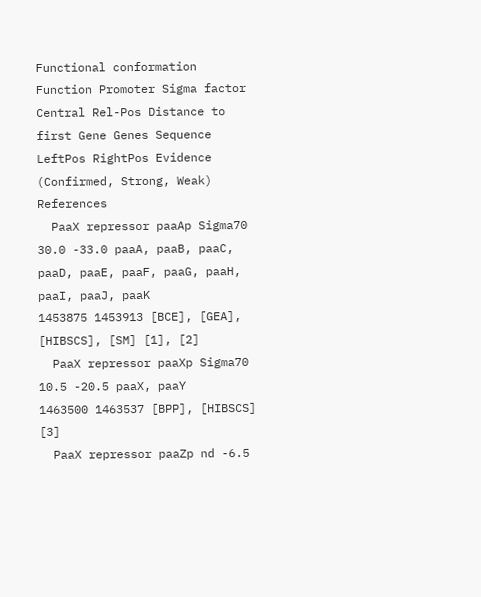Functional conformation Function Promoter Sigma factor Central Rel-Pos Distance to first Gene Genes Sequence LeftPos RightPos Evidence (Confirmed, Strong, Weak) References
  PaaX repressor paaAp Sigma70 30.0 -33.0 paaA, paaB, paaC, paaD, paaE, paaF, paaG, paaH, paaI, paaJ, paaK
1453875 1453913 [BCE], [GEA], [HIBSCS], [SM] [1], [2]
  PaaX repressor paaXp Sigma70 10.5 -20.5 paaX, paaY
1463500 1463537 [BPP], [HIBSCS] [3]
  PaaX repressor paaZp nd -6.5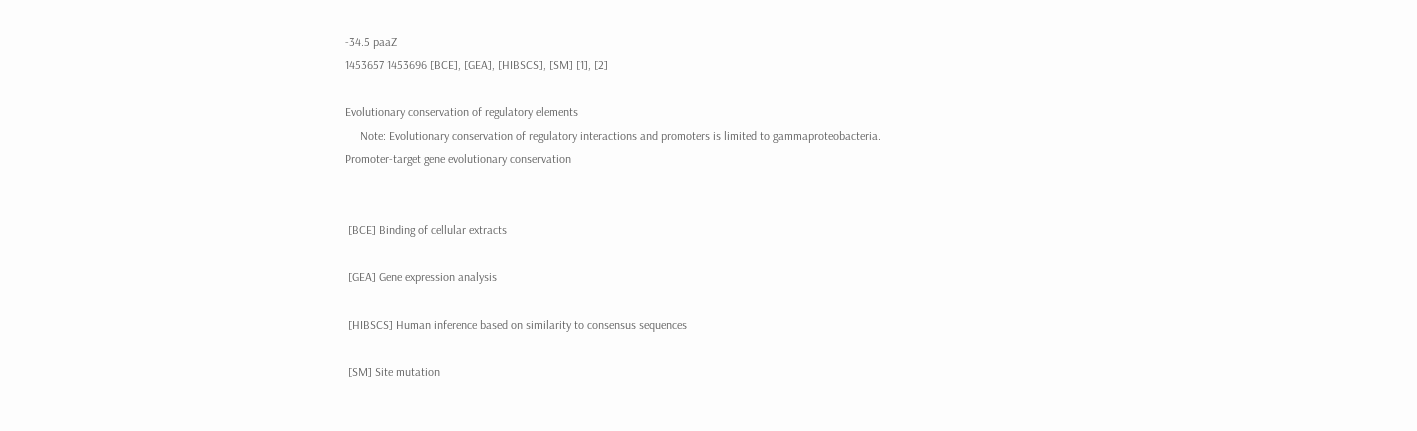-34.5 paaZ
1453657 1453696 [BCE], [GEA], [HIBSCS], [SM] [1], [2]

Evolutionary conservation of regulatory elements
     Note: Evolutionary conservation of regulatory interactions and promoters is limited to gammaproteobacteria.
Promoter-target gene evolutionary conservation


 [BCE] Binding of cellular extracts

 [GEA] Gene expression analysis

 [HIBSCS] Human inference based on similarity to consensus sequences

 [SM] Site mutation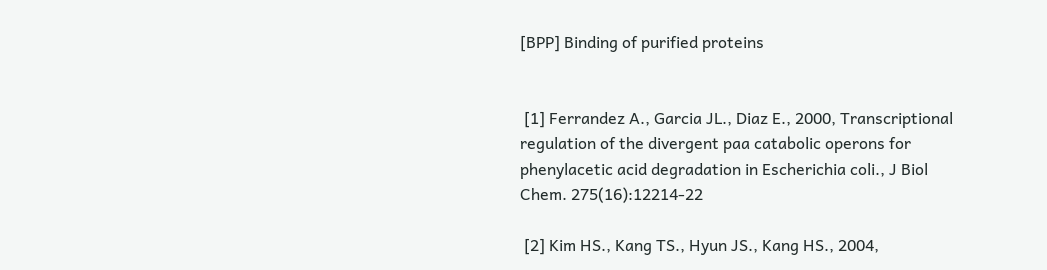[BPP] Binding of purified proteins


 [1] Ferrandez A., Garcia JL., Diaz E., 2000, Transcriptional regulation of the divergent paa catabolic operons for phenylacetic acid degradation in Escherichia coli., J Biol Chem. 275(16):12214-22

 [2] Kim HS., Kang TS., Hyun JS., Kang HS., 2004,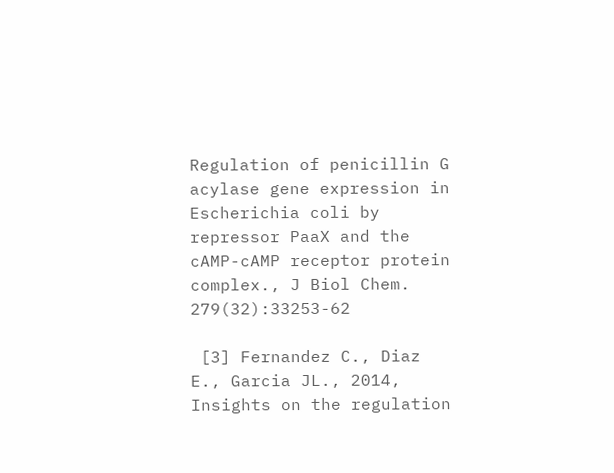Regulation of penicillin G acylase gene expression in Escherichia coli by repressor PaaX and the cAMP-cAMP receptor protein complex., J Biol Chem. 279(32):33253-62

 [3] Fernandez C., Diaz E., Garcia JL., 2014, Insights on the regulation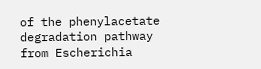of the phenylacetate degradation pathway from Escherichia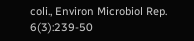coli., Environ Microbiol Rep. 6(3):239-50